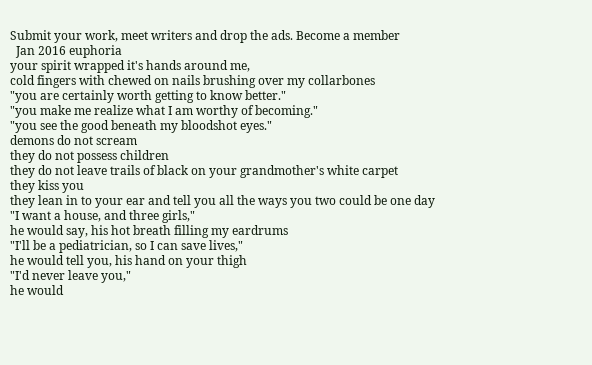Submit your work, meet writers and drop the ads. Become a member
  Jan 2016 euphoria
your spirit wrapped it's hands around me,
cold fingers with chewed on nails brushing over my collarbones
"you are certainly worth getting to know better."
"you make me realize what I am worthy of becoming."
"you see the good beneath my bloodshot eyes."
demons do not scream
they do not possess children
they do not leave trails of black on your grandmother's white carpet
they kiss you
they lean in to your ear and tell you all the ways you two could be one day
"I want a house, and three girls,"
he would say, his hot breath filling my eardrums
"I'll be a pediatrician, so I can save lives,"
he would tell you, his hand on your thigh
"I'd never leave you,"
he would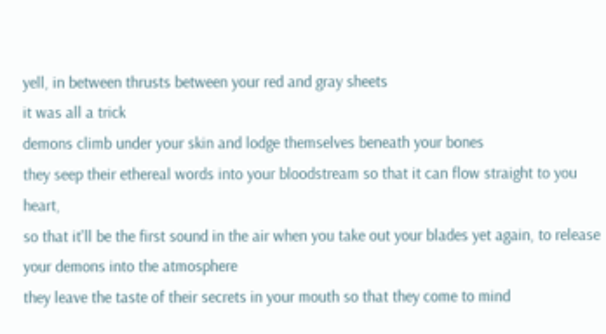yell, in between thrusts between your red and gray sheets
it was all a trick
demons climb under your skin and lodge themselves beneath your bones
they seep their ethereal words into your bloodstream so that it can flow straight to you heart,
so that it'll be the first sound in the air when you take out your blades yet again, to release your demons into the atmosphere
they leave the taste of their secrets in your mouth so that they come to mind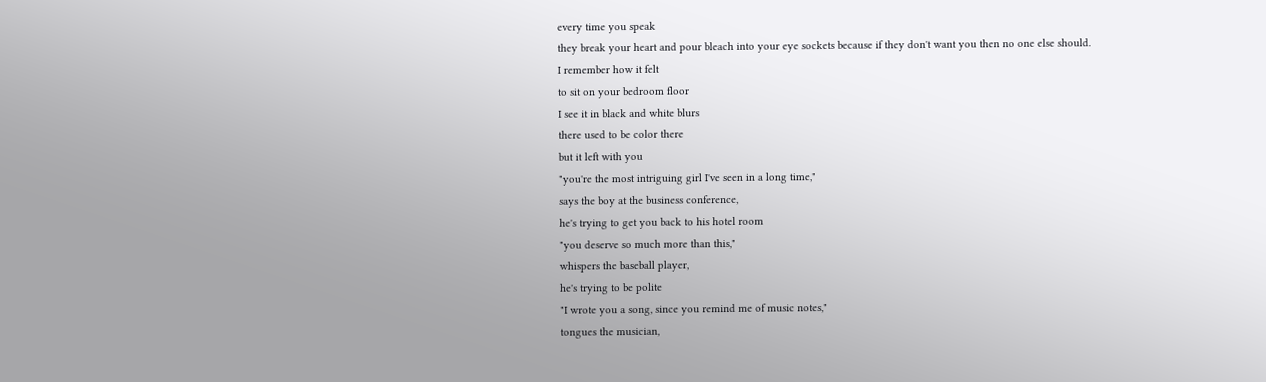every time you speak
they break your heart and pour bleach into your eye sockets because if they don't want you then no one else should.
I remember how it felt
to sit on your bedroom floor
I see it in black and white blurs
there used to be color there
but it left with you
"you're the most intriguing girl I've seen in a long time,"
says the boy at the business conference,
he's trying to get you back to his hotel room
"you deserve so much more than this,"
whispers the baseball player,
he's trying to be polite
"I wrote you a song, since you remind me of music notes,"
tongues the musician,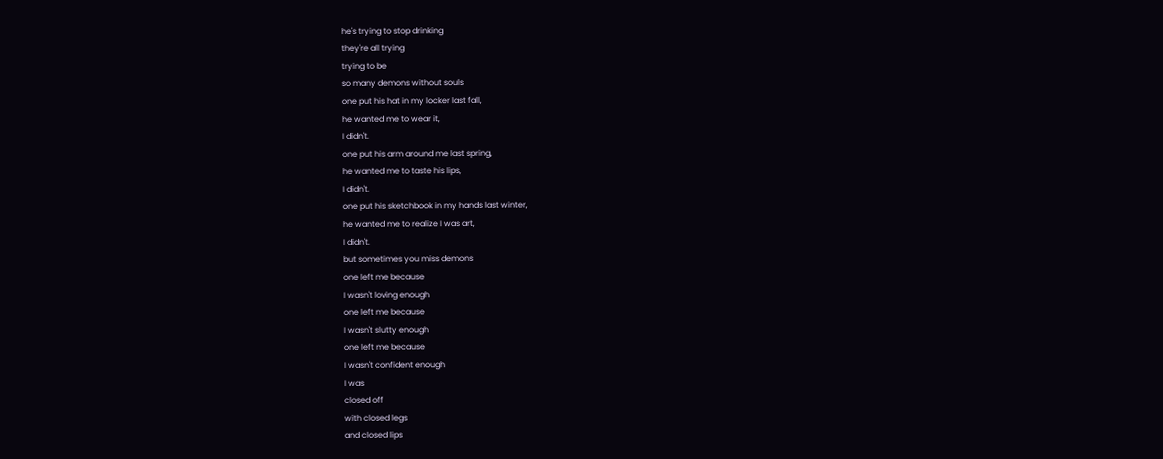he's trying to stop drinking
they're all trying
trying to be
so many demons without souls
one put his hat in my locker last fall,
he wanted me to wear it,
I didn't.
one put his arm around me last spring,
he wanted me to taste his lips,
I didn't.
one put his sketchbook in my hands last winter,
he wanted me to realize I was art,
I didn't.
but sometimes you miss demons
one left me because
I wasn't loving enough
one left me because
I wasn't slutty enough
one left me because
I wasn't confident enough
I was
closed off
with closed legs
and closed lips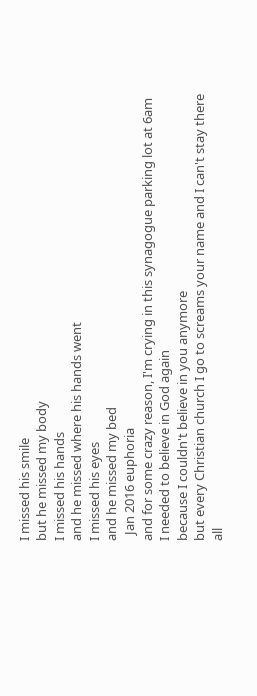I missed his smile
but he missed my body
I missed his hands
and he missed where his hands went
I missed his eyes
and he missed my bed
  Jan 2016 euphoria
and for some crazy reason, I'm crying in this synagogue parking lot at 6am
I needed to believe in God again
because I couldn't believe in you anymore
but every Christian church I go to screams your name and I can't stay there
all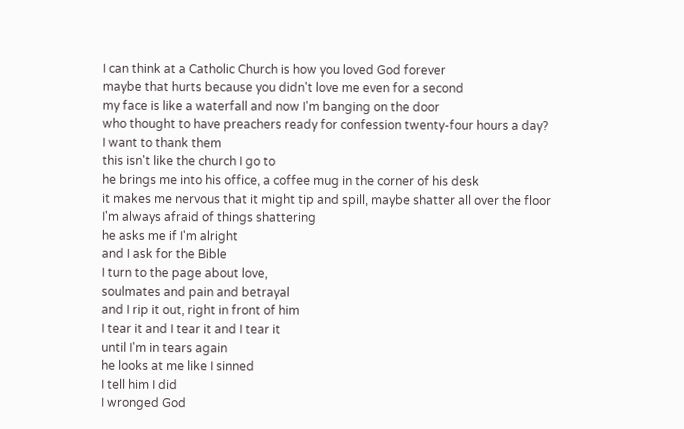I can think at a Catholic Church is how you loved God forever
maybe that hurts because you didn't love me even for a second
my face is like a waterfall and now I'm banging on the door
who thought to have preachers ready for confession twenty-four hours a day?
I want to thank them
this isn't like the church I go to
he brings me into his office, a coffee mug in the corner of his desk
it makes me nervous that it might tip and spill, maybe shatter all over the floor
I'm always afraid of things shattering
he asks me if I'm alright
and I ask for the Bible
I turn to the page about love,
soulmates and pain and betrayal
and I rip it out, right in front of him
I tear it and I tear it and I tear it
until I'm in tears again
he looks at me like I sinned
I tell him I did
I wronged God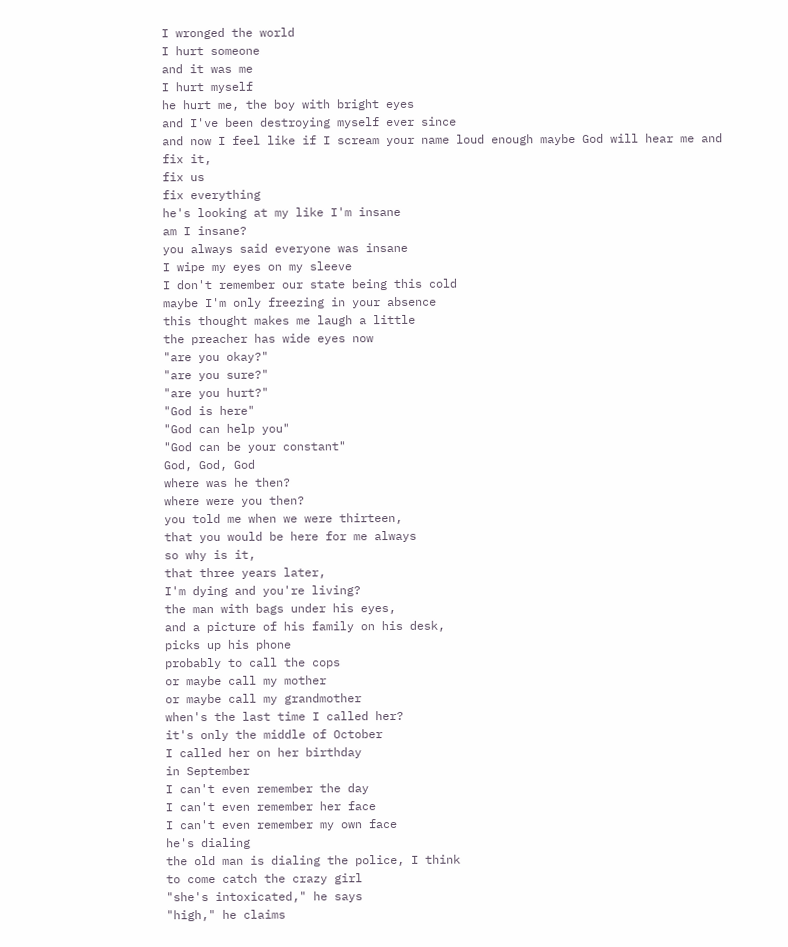I wronged the world
I hurt someone
and it was me
I hurt myself
he hurt me, the boy with bright eyes
and I've been destroying myself ever since
and now I feel like if I scream your name loud enough maybe God will hear me and
fix it,
fix us
fix everything
he's looking at my like I'm insane
am I insane?
you always said everyone was insane
I wipe my eyes on my sleeve
I don't remember our state being this cold
maybe I'm only freezing in your absence
this thought makes me laugh a little
the preacher has wide eyes now
"are you okay?"
"are you sure?"
"are you hurt?"
"God is here"
"God can help you"
"God can be your constant"
God, God, God
where was he then?
where were you then?
you told me when we were thirteen,
that you would be here for me always
so why is it,
that three years later,
I'm dying and you're living?
the man with bags under his eyes,
and a picture of his family on his desk,
picks up his phone
probably to call the cops
or maybe call my mother
or maybe call my grandmother
when's the last time I called her?
it's only the middle of October
I called her on her birthday
in September
I can't even remember the day
I can't even remember her face
I can't even remember my own face
he's dialing
the old man is dialing the police, I think
to come catch the crazy girl
"she's intoxicated," he says
"high," he claims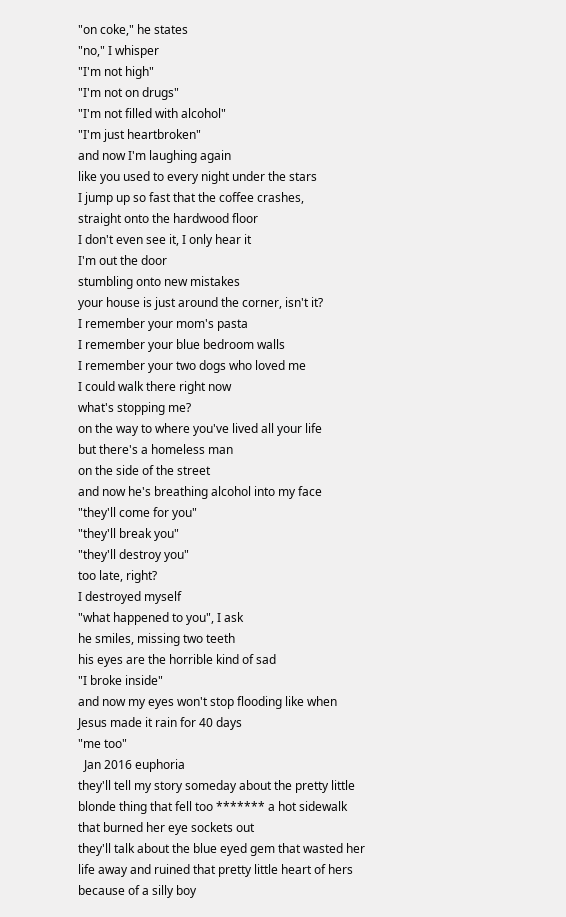"on coke," he states
"no," I whisper
"I'm not high"
"I'm not on drugs"
"I'm not filled with alcohol"
"I'm just heartbroken"
and now I'm laughing again
like you used to every night under the stars
I jump up so fast that the coffee crashes,
straight onto the hardwood floor
I don't even see it, I only hear it
I'm out the door
stumbling onto new mistakes
your house is just around the corner, isn't it?
I remember your mom's pasta
I remember your blue bedroom walls
I remember your two dogs who loved me
I could walk there right now
what's stopping me?
on the way to where you've lived all your life
but there's a homeless man
on the side of the street
and now he's breathing alcohol into my face
"they'll come for you"
"they'll break you"
"they'll destroy you"
too late, right?
I destroyed myself
"what happened to you", I ask
he smiles, missing two teeth
his eyes are the horrible kind of sad
"I broke inside"
and now my eyes won't stop flooding like when Jesus made it rain for 40 days
"me too"
  Jan 2016 euphoria
they'll tell my story someday about the pretty little blonde thing that fell too ******* a hot sidewalk that burned her eye sockets out
they'll talk about the blue eyed gem that wasted her life away and ruined that pretty little heart of hers because of a silly boy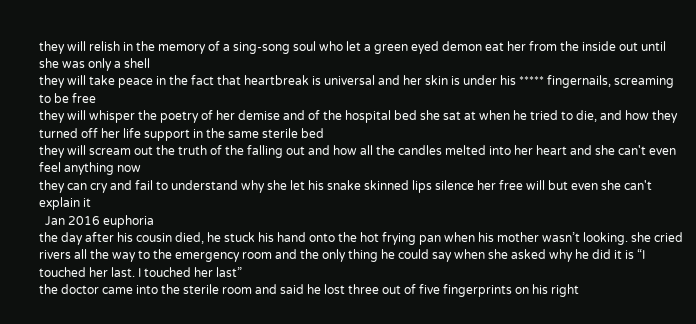they will relish in the memory of a sing-song soul who let a green eyed demon eat her from the inside out until she was only a shell
they will take peace in the fact that heartbreak is universal and her skin is under his ***** fingernails, screaming to be free
they will whisper the poetry of her demise and of the hospital bed she sat at when he tried to die, and how they turned off her life support in the same sterile bed
they will scream out the truth of the falling out and how all the candles melted into her heart and she can't even feel anything now
they can cry and fail to understand why she let his snake skinned lips silence her free will but even she can't explain it
  Jan 2016 euphoria
the day after his cousin died, he stuck his hand onto the hot frying pan when his mother wasn’t looking. she cried rivers all the way to the emergency room and the only thing he could say when she asked why he did it is “I touched her last. I touched her last”
the doctor came into the sterile room and said he lost three out of five fingerprints on his right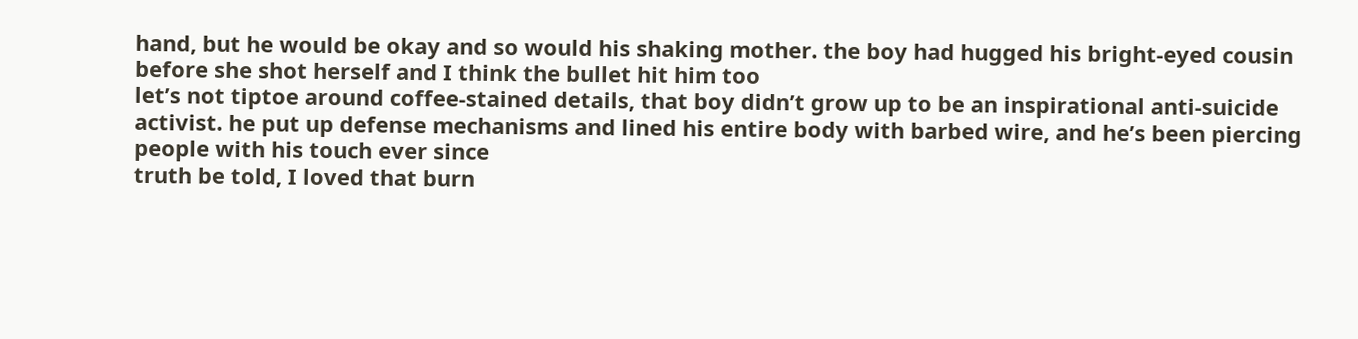hand, but he would be okay and so would his shaking mother. the boy had hugged his bright-eyed cousin before she shot herself and I think the bullet hit him too
let’s not tiptoe around coffee-stained details, that boy didn’t grow up to be an inspirational anti-suicide activist. he put up defense mechanisms and lined his entire body with barbed wire, and he’s been piercing people with his touch ever since
truth be told, I loved that burn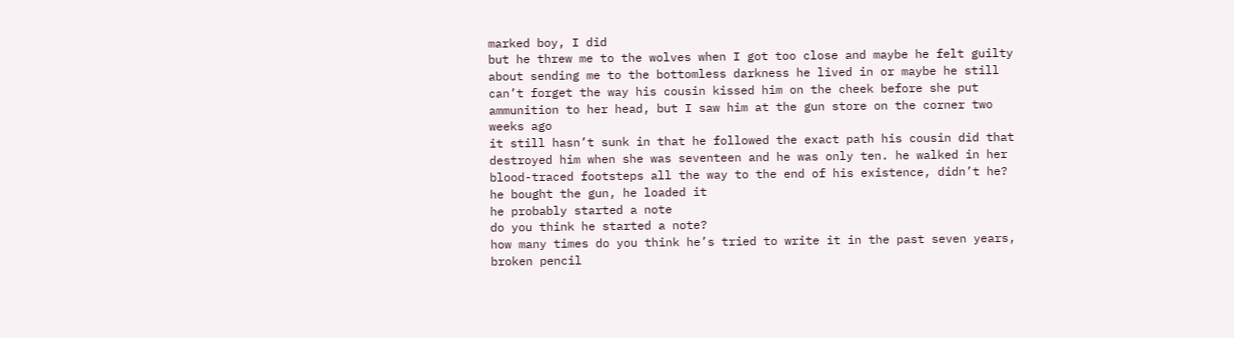marked boy, I did
but he threw me to the wolves when I got too close and maybe he felt guilty about sending me to the bottomless darkness he lived in or maybe he still can’t forget the way his cousin kissed him on the cheek before she put ammunition to her head, but I saw him at the gun store on the corner two weeks ago
it still hasn’t sunk in that he followed the exact path his cousin did that destroyed him when she was seventeen and he was only ten. he walked in her blood-traced footsteps all the way to the end of his existence, didn’t he?
he bought the gun, he loaded it
he probably started a note
do you think he started a note?
how many times do you think he’s tried to write it in the past seven years, broken pencil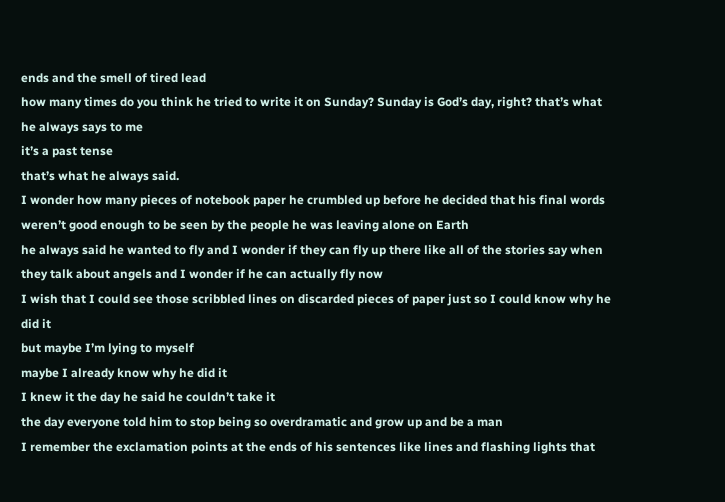ends and the smell of tired lead
how many times do you think he tried to write it on Sunday? Sunday is God’s day, right? that’s what he always says to me
it’s a past tense
that’s what he always said.
I wonder how many pieces of notebook paper he crumbled up before he decided that his final words weren’t good enough to be seen by the people he was leaving alone on Earth
he always said he wanted to fly and I wonder if they can fly up there like all of the stories say when they talk about angels and I wonder if he can actually fly now
I wish that I could see those scribbled lines on discarded pieces of paper just so I could know why he did it
but maybe I’m lying to myself
maybe I already know why he did it
I knew it the day he said he couldn’t take it
the day everyone told him to stop being so overdramatic and grow up and be a man
I remember the exclamation points at the ends of his sentences like lines and flashing lights that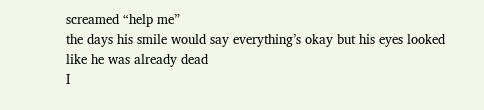screamed “help me”
the days his smile would say everything’s okay but his eyes looked like he was already dead
I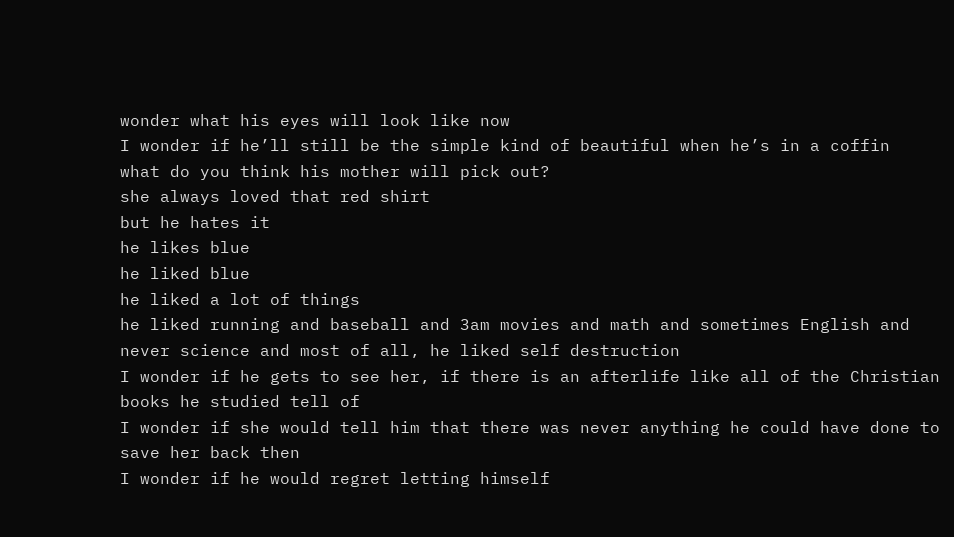wonder what his eyes will look like now
I wonder if he’ll still be the simple kind of beautiful when he’s in a coffin
what do you think his mother will pick out?
she always loved that red shirt
but he hates it
he likes blue
he liked blue
he liked a lot of things
he liked running and baseball and 3am movies and math and sometimes English and never science and most of all, he liked self destruction
I wonder if he gets to see her, if there is an afterlife like all of the Christian books he studied tell of
I wonder if she would tell him that there was never anything he could have done to save her back then
I wonder if he would regret letting himself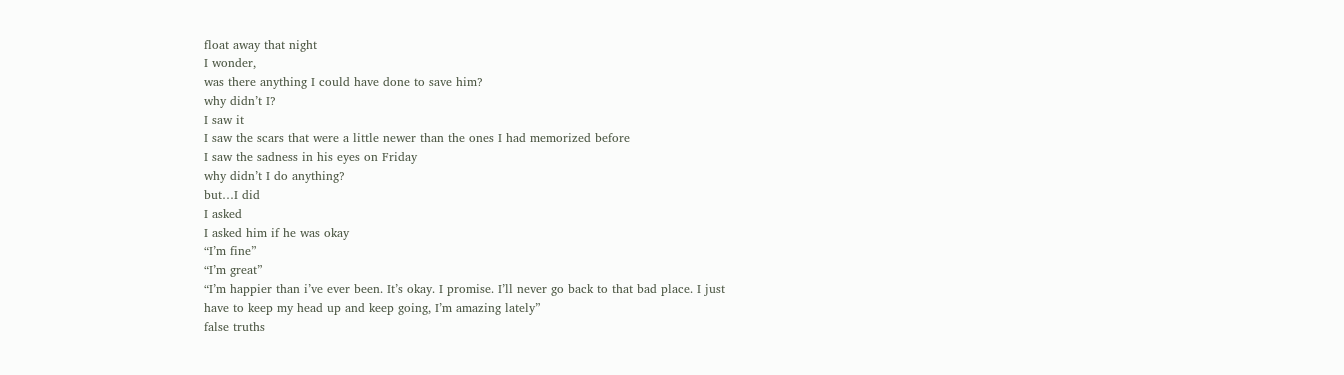float away that night
I wonder,
was there anything I could have done to save him?
why didn’t I?
I saw it
I saw the scars that were a little newer than the ones I had memorized before
I saw the sadness in his eyes on Friday
why didn’t I do anything?
but…I did
I asked
I asked him if he was okay
“I’m fine”
“I’m great”
“I’m happier than i’ve ever been. It’s okay. I promise. I’ll never go back to that bad place. I just have to keep my head up and keep going, I’m amazing lately”
false truths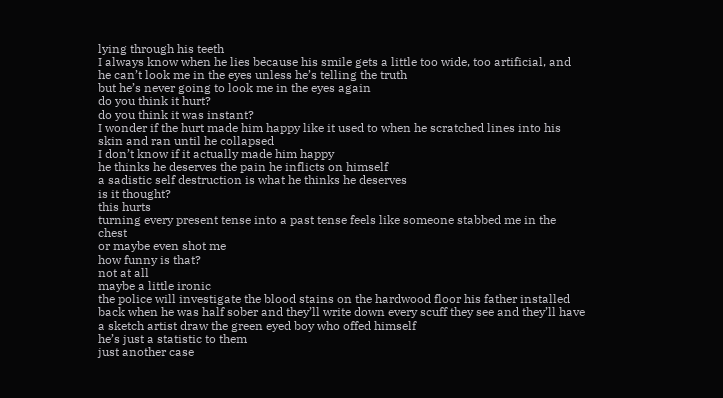lying through his teeth
I always know when he lies because his smile gets a little too wide, too artificial, and he can’t look me in the eyes unless he’s telling the truth
but he’s never going to look me in the eyes again
do you think it hurt?
do you think it was instant?
I wonder if the hurt made him happy like it used to when he scratched lines into his skin and ran until he collapsed
I don’t know if it actually made him happy
he thinks he deserves the pain he inflicts on himself
a sadistic self destruction is what he thinks he deserves
is it thought?
this hurts
turning every present tense into a past tense feels like someone stabbed me in the chest
or maybe even shot me
how funny is that?
not at all
maybe a little ironic
the police will investigate the blood stains on the hardwood floor his father installed back when he was half sober and they’ll write down every scuff they see and they’ll have a sketch artist draw the green eyed boy who offed himself
he’s just a statistic to them
just another case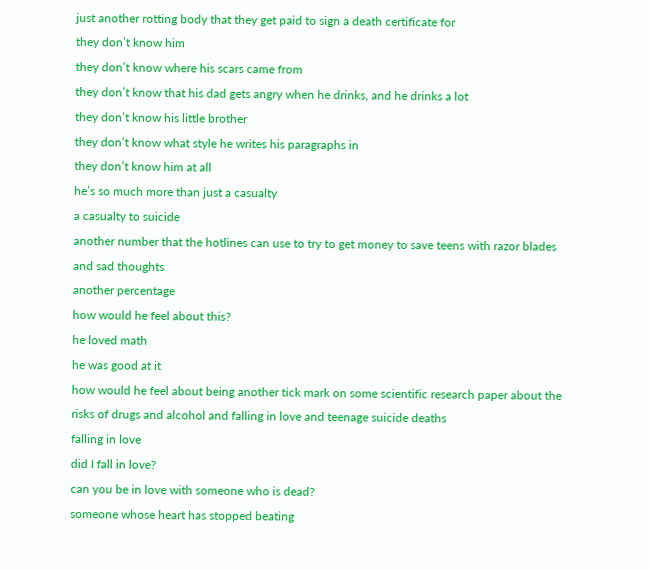just another rotting body that they get paid to sign a death certificate for
they don’t know him
they don’t know where his scars came from
they don’t know that his dad gets angry when he drinks, and he drinks a lot
they don’t know his little brother
they don’t know what style he writes his paragraphs in
they don’t know him at all
he’s so much more than just a casualty
a casualty to suicide
another number that the hotlines can use to try to get money to save teens with razor blades and sad thoughts
another percentage
how would he feel about this?
he loved math
he was good at it
how would he feel about being another tick mark on some scientific research paper about the risks of drugs and alcohol and falling in love and teenage suicide deaths
falling in love
did I fall in love?
can you be in love with someone who is dead?
someone whose heart has stopped beating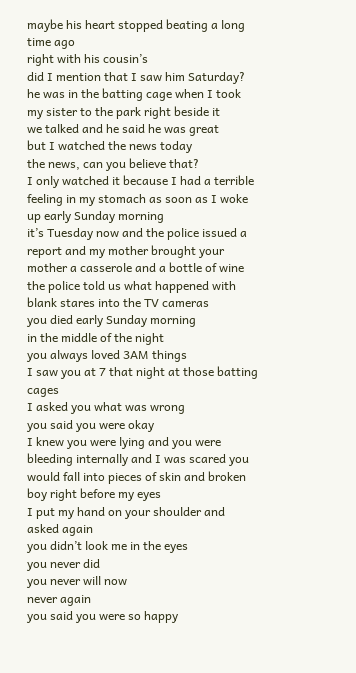maybe his heart stopped beating a long time ago
right with his cousin’s
did I mention that I saw him Saturday?
he was in the batting cage when I took my sister to the park right beside it
we talked and he said he was great
but I watched the news today
the news, can you believe that?
I only watched it because I had a terrible feeling in my stomach as soon as I woke up early Sunday morning
it’s Tuesday now and the police issued a report and my mother brought your mother a casserole and a bottle of wine
the police told us what happened with blank stares into the TV cameras
you died early Sunday morning
in the middle of the night
you always loved 3AM things
I saw you at 7 that night at those batting cages
I asked you what was wrong
you said you were okay
I knew you were lying and you were bleeding internally and I was scared you would fall into pieces of skin and broken boy right before my eyes
I put my hand on your shoulder and asked again
you didn’t look me in the eyes
you never did
you never will now
never again
you said you were so happy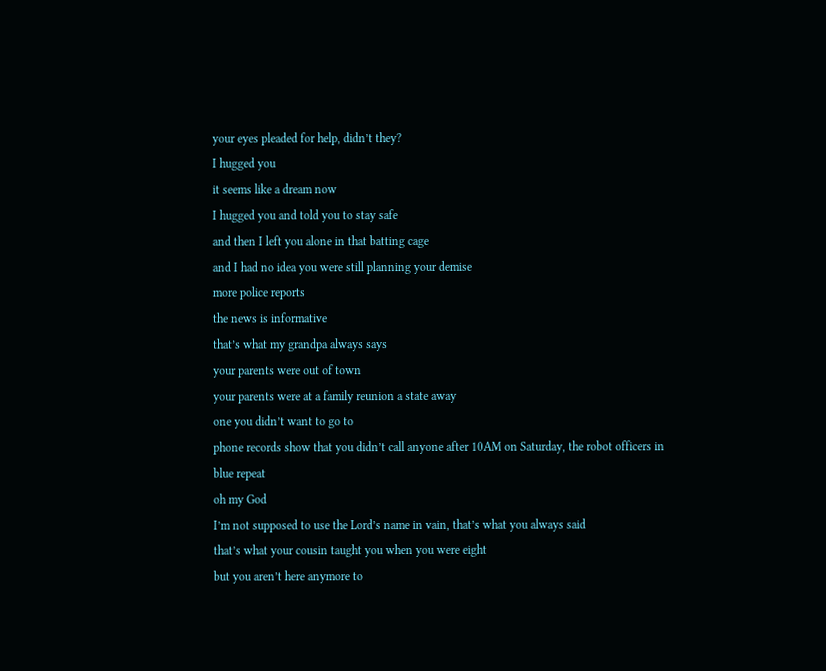your eyes pleaded for help, didn’t they?
I hugged you
it seems like a dream now
I hugged you and told you to stay safe
and then I left you alone in that batting cage
and I had no idea you were still planning your demise
more police reports
the news is informative
that’s what my grandpa always says
your parents were out of town
your parents were at a family reunion a state away
one you didn’t want to go to
phone records show that you didn’t call anyone after 10AM on Saturday, the robot officers in blue repeat
oh my God
I’m not supposed to use the Lord’s name in vain, that’s what you always said
that’s what your cousin taught you when you were eight
but you aren’t here anymore to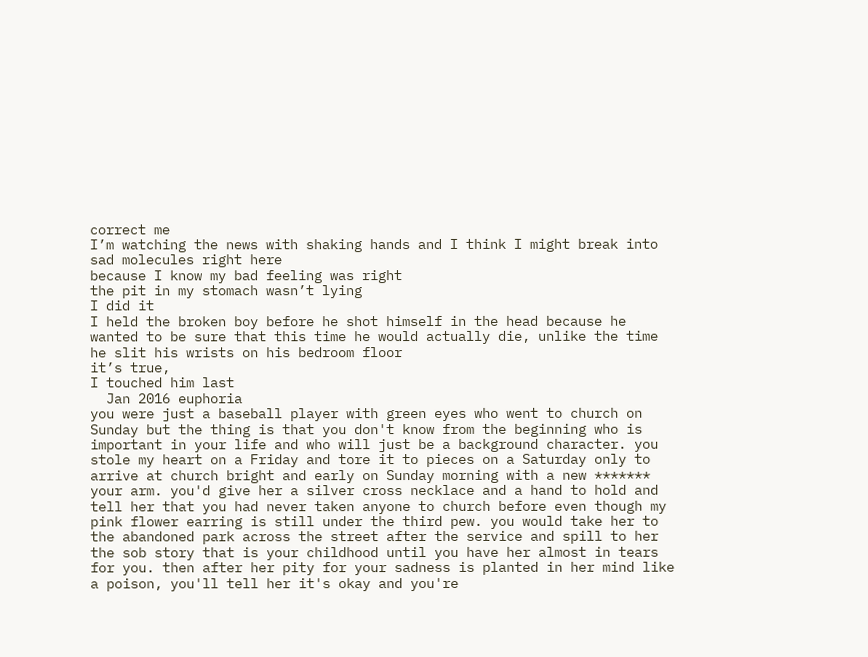correct me
I’m watching the news with shaking hands and I think I might break into sad molecules right here
because I know my bad feeling was right
the pit in my stomach wasn’t lying
I did it
I held the broken boy before he shot himself in the head because he wanted to be sure that this time he would actually die, unlike the time he slit his wrists on his bedroom floor
it’s true,
I touched him last
  Jan 2016 euphoria
you were just a baseball player with green eyes who went to church on Sunday but the thing is that you don't know from the beginning who is important in your life and who will just be a background character. you stole my heart on a Friday and tore it to pieces on a Saturday only to arrive at church bright and early on Sunday morning with a new ******* your arm. you'd give her a silver cross necklace and a hand to hold and tell her that you had never taken anyone to church before even though my pink flower earring is still under the third pew. you would take her to the abandoned park across the street after the service and spill to her the sob story that is your childhood until you have her almost in tears for you. then after her pity for your sadness is planted in her mind like a poison, you'll tell her it's okay and you're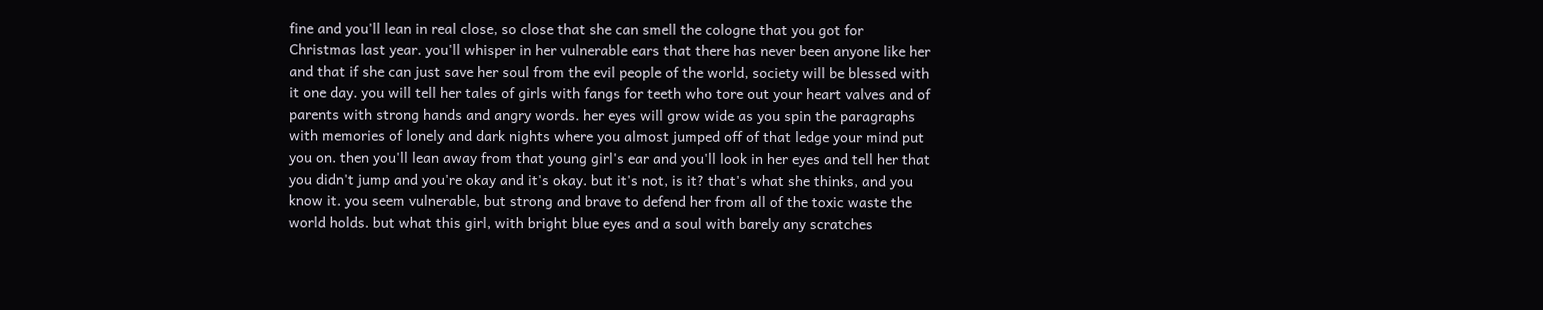fine and you'll lean in real close, so close that she can smell the cologne that you got for Christmas last year. you'll whisper in her vulnerable ears that there has never been anyone like her and that if she can just save her soul from the evil people of the world, society will be blessed with it one day. you will tell her tales of girls with fangs for teeth who tore out your heart valves and of parents with strong hands and angry words. her eyes will grow wide as you spin the paragraphs with memories of lonely and dark nights where you almost jumped off of that ledge your mind put you on. then you'll lean away from that young girl's ear and you'll look in her eyes and tell her that you didn't jump and you're okay and it's okay. but it's not, is it? that's what she thinks, and you know it. you seem vulnerable, but strong and brave to defend her from all of the toxic waste the world holds. but what this girl, with bright blue eyes and a soul with barely any scratches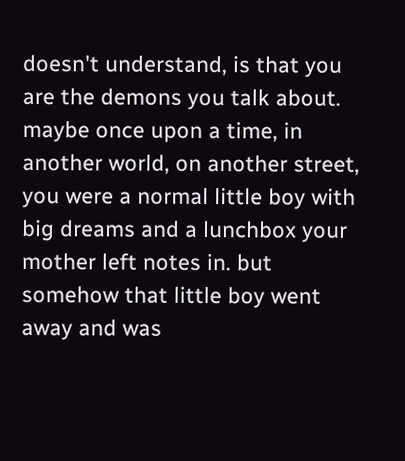doesn't understand, is that you are the demons you talk about. maybe once upon a time, in another world, on another street, you were a normal little boy with big dreams and a lunchbox your mother left notes in. but somehow that little boy went away and was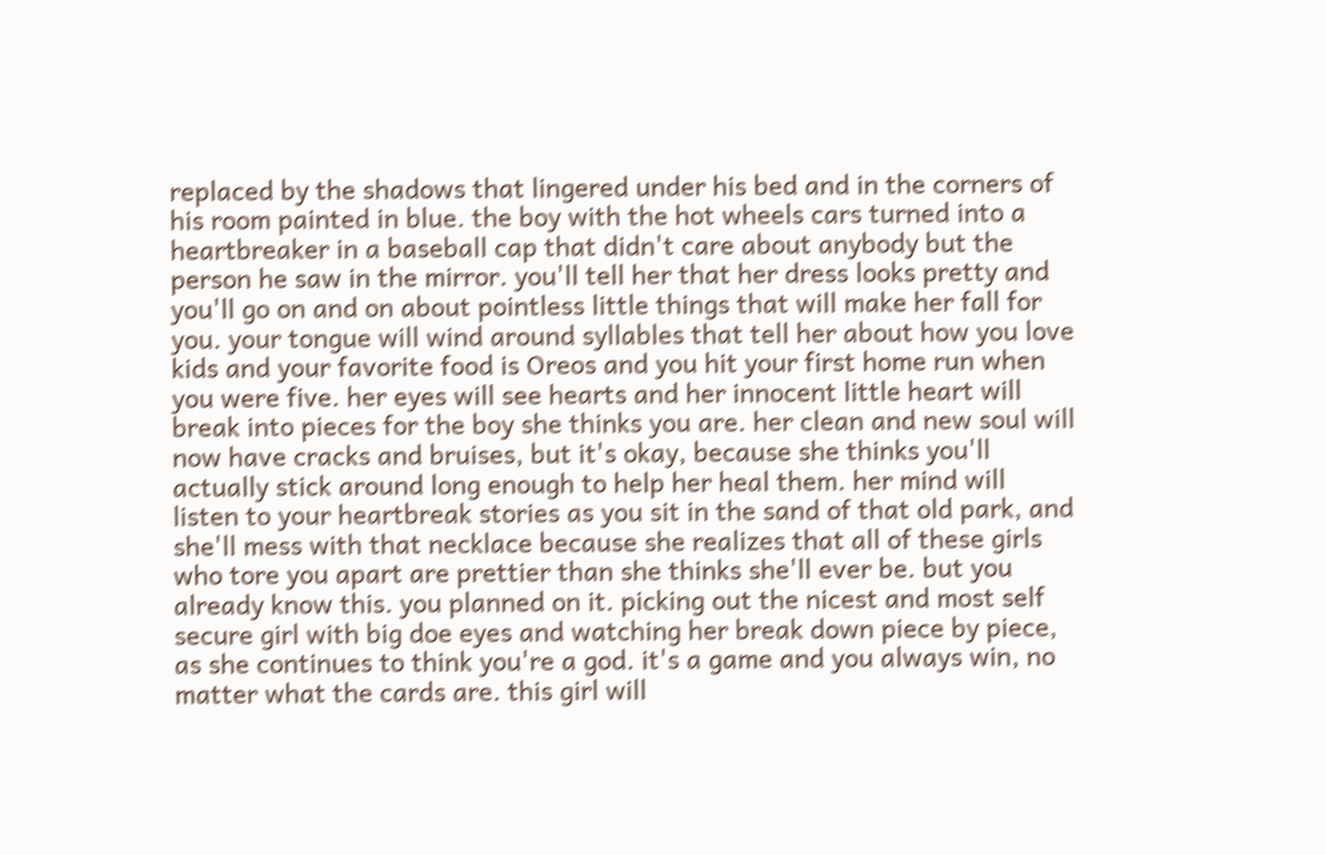replaced by the shadows that lingered under his bed and in the corners of his room painted in blue. the boy with the hot wheels cars turned into a heartbreaker in a baseball cap that didn't care about anybody but the person he saw in the mirror. you'll tell her that her dress looks pretty and you'll go on and on about pointless little things that will make her fall for you. your tongue will wind around syllables that tell her about how you love kids and your favorite food is Oreos and you hit your first home run when you were five. her eyes will see hearts and her innocent little heart will break into pieces for the boy she thinks you are. her clean and new soul will now have cracks and bruises, but it's okay, because she thinks you'll actually stick around long enough to help her heal them. her mind will listen to your heartbreak stories as you sit in the sand of that old park, and she'll mess with that necklace because she realizes that all of these girls who tore you apart are prettier than she thinks she'll ever be. but you already know this. you planned on it. picking out the nicest and most self secure girl with big doe eyes and watching her break down piece by piece, as she continues to think you're a god. it's a game and you always win, no matter what the cards are. this girl will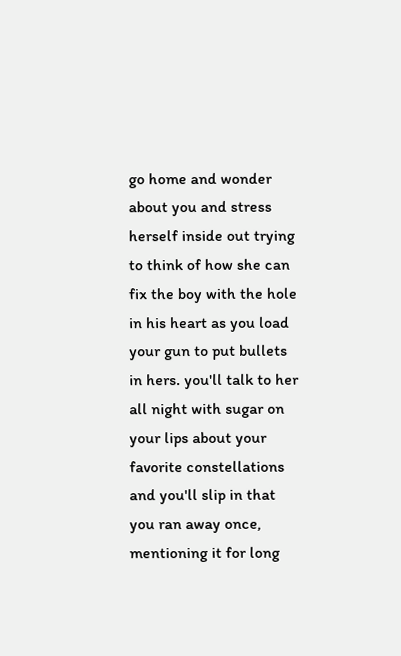go home and wonder about you and stress herself inside out trying to think of how she can fix the boy with the hole in his heart as you load your gun to put bullets in hers. you'll talk to her all night with sugar on your lips about your favorite constellations and you'll slip in that you ran away once, mentioning it for long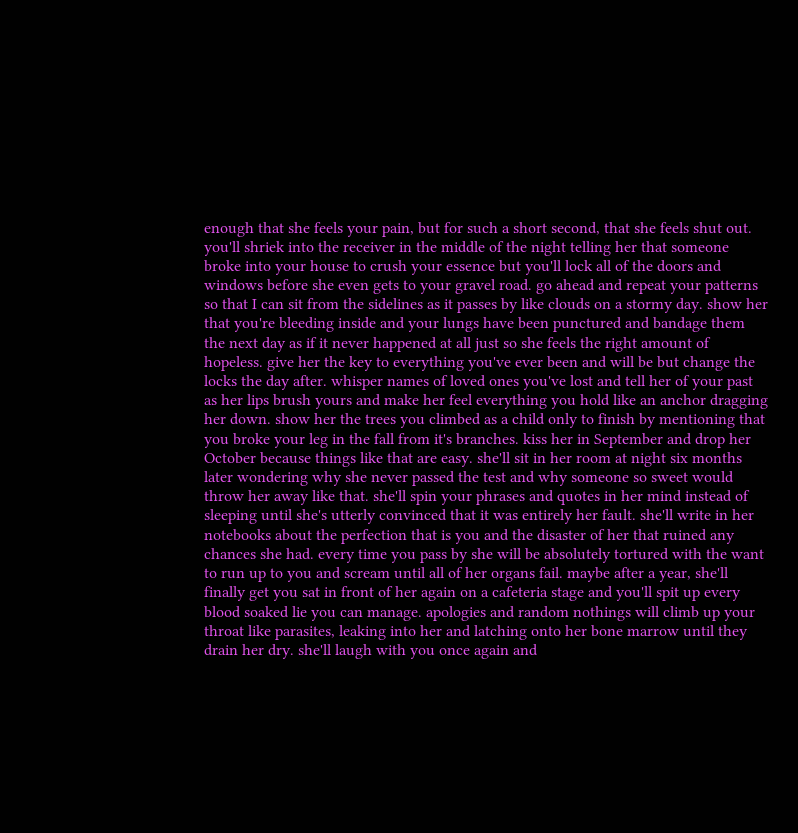enough that she feels your pain, but for such a short second, that she feels shut out. you'll shriek into the receiver in the middle of the night telling her that someone broke into your house to crush your essence but you'll lock all of the doors and windows before she even gets to your gravel road. go ahead and repeat your patterns so that I can sit from the sidelines as it passes by like clouds on a stormy day. show her that you're bleeding inside and your lungs have been punctured and bandage them the next day as if it never happened at all just so she feels the right amount of hopeless. give her the key to everything you've ever been and will be but change the locks the day after. whisper names of loved ones you've lost and tell her of your past as her lips brush yours and make her feel everything you hold like an anchor dragging her down. show her the trees you climbed as a child only to finish by mentioning that you broke your leg in the fall from it's branches. kiss her in September and drop her October because things like that are easy. she'll sit in her room at night six months later wondering why she never passed the test and why someone so sweet would throw her away like that. she'll spin your phrases and quotes in her mind instead of sleeping until she's utterly convinced that it was entirely her fault. she'll write in her notebooks about the perfection that is you and the disaster of her that ruined any chances she had. every time you pass by she will be absolutely tortured with the want to run up to you and scream until all of her organs fail. maybe after a year, she'll finally get you sat in front of her again on a cafeteria stage and you'll spit up every blood soaked lie you can manage. apologies and random nothings will climb up your throat like parasites, leaking into her and latching onto her bone marrow until they drain her dry. she'll laugh with you once again and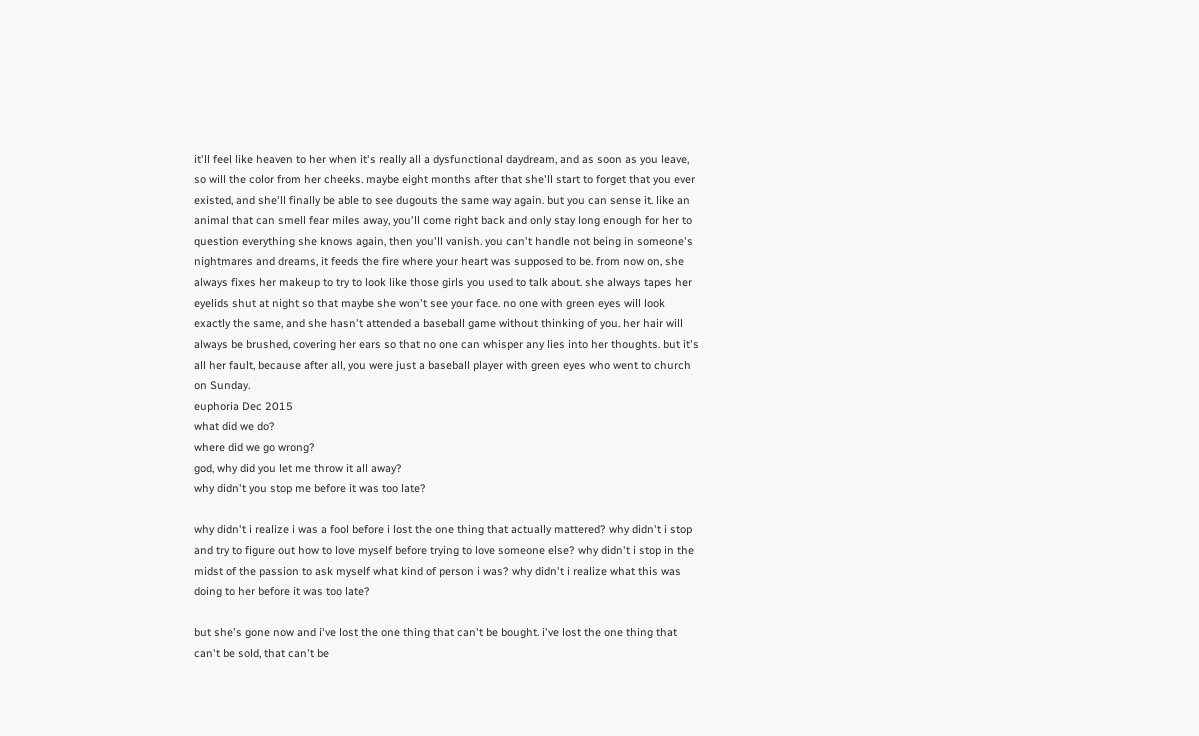it'll feel like heaven to her when it's really all a dysfunctional daydream, and as soon as you leave, so will the color from her cheeks. maybe eight months after that she'll start to forget that you ever existed, and she'll finally be able to see dugouts the same way again. but you can sense it. like an animal that can smell fear miles away, you'll come right back and only stay long enough for her to question everything she knows again, then you'll vanish. you can't handle not being in someone's nightmares and dreams, it feeds the fire where your heart was supposed to be. from now on, she always fixes her makeup to try to look like those girls you used to talk about. she always tapes her eyelids shut at night so that maybe she won't see your face. no one with green eyes will look exactly the same, and she hasn't attended a baseball game without thinking of you. her hair will always be brushed, covering her ears so that no one can whisper any lies into her thoughts. but it's all her fault, because after all, you were just a baseball player with green eyes who went to church on Sunday.
euphoria Dec 2015
what did we do?
where did we go wrong?
god, why did you let me throw it all away?
why didn't you stop me before it was too late?

why didn't i realize i was a fool before i lost the one thing that actually mattered? why didn't i stop and try to figure out how to love myself before trying to love someone else? why didn't i stop in the midst of the passion to ask myself what kind of person i was? why didn't i realize what this was doing to her before it was too late?

but she's gone now and i've lost the one thing that can't be bought. i've lost the one thing that can't be sold, that can't be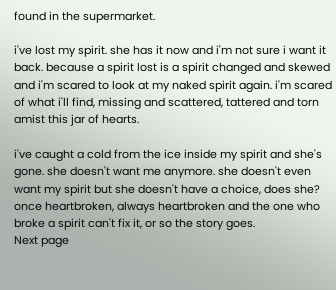found in the supermarket.

i've lost my spirit. she has it now and i'm not sure i want it back. because a spirit lost is a spirit changed and skewed and i'm scared to look at my naked spirit again. i'm scared of what i'll find, missing and scattered, tattered and torn amist this jar of hearts.

i've caught a cold from the ice inside my spirit and she's gone. she doesn't want me anymore. she doesn't even want my spirit but she doesn't have a choice, does she? once heartbroken, always heartbroken and the one who broke a spirit can't fix it, or so the story goes.
Next page